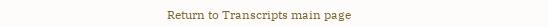Return to Transcripts main page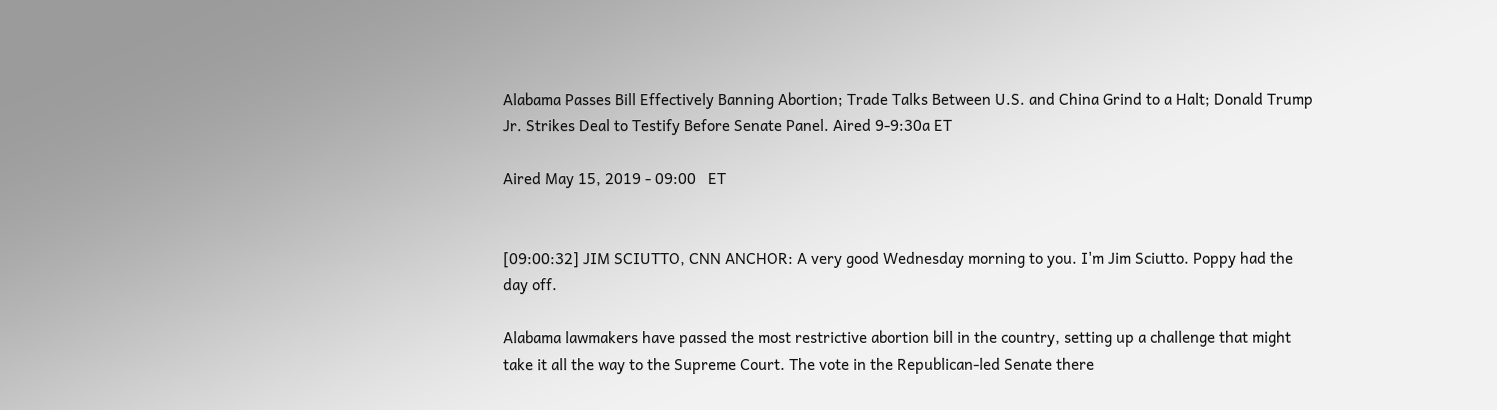Alabama Passes Bill Effectively Banning Abortion; Trade Talks Between U.S. and China Grind to a Halt; Donald Trump Jr. Strikes Deal to Testify Before Senate Panel. Aired 9-9:30a ET

Aired May 15, 2019 - 09:00   ET


[09:00:32] JIM SCIUTTO, CNN ANCHOR: A very good Wednesday morning to you. I'm Jim Sciutto. Poppy had the day off.

Alabama lawmakers have passed the most restrictive abortion bill in the country, setting up a challenge that might take it all the way to the Supreme Court. The vote in the Republican-led Senate there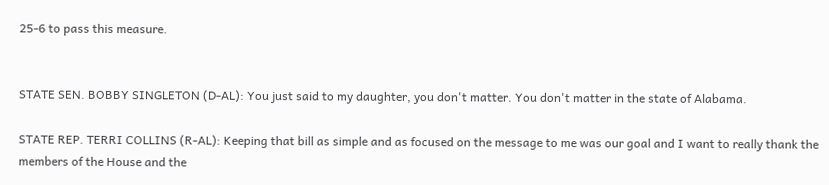25-6 to pass this measure.


STATE SEN. BOBBY SINGLETON (D-AL): You just said to my daughter, you don't matter. You don't matter in the state of Alabama.

STATE REP. TERRI COLLINS (R-AL): Keeping that bill as simple and as focused on the message to me was our goal and I want to really thank the members of the House and the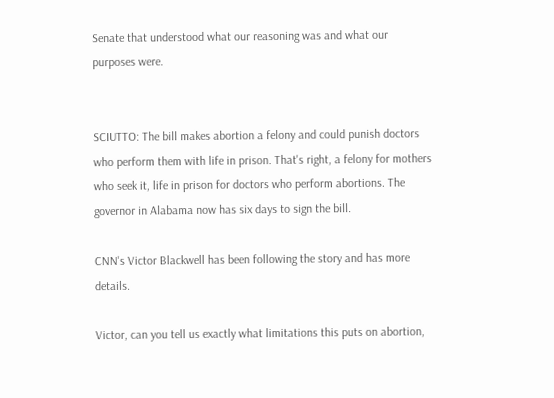Senate that understood what our reasoning was and what our purposes were.


SCIUTTO: The bill makes abortion a felony and could punish doctors who perform them with life in prison. That's right, a felony for mothers who seek it, life in prison for doctors who perform abortions. The governor in Alabama now has six days to sign the bill.

CNN's Victor Blackwell has been following the story and has more details.

Victor, can you tell us exactly what limitations this puts on abortion,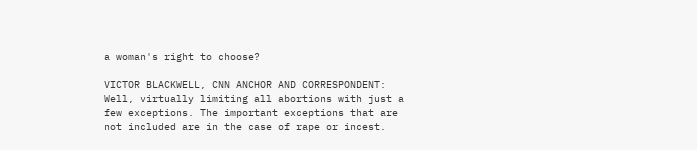a woman's right to choose?

VICTOR BLACKWELL, CNN ANCHOR AND CORRESPONDENT: Well, virtually limiting all abortions with just a few exceptions. The important exceptions that are not included are in the case of rape or incest.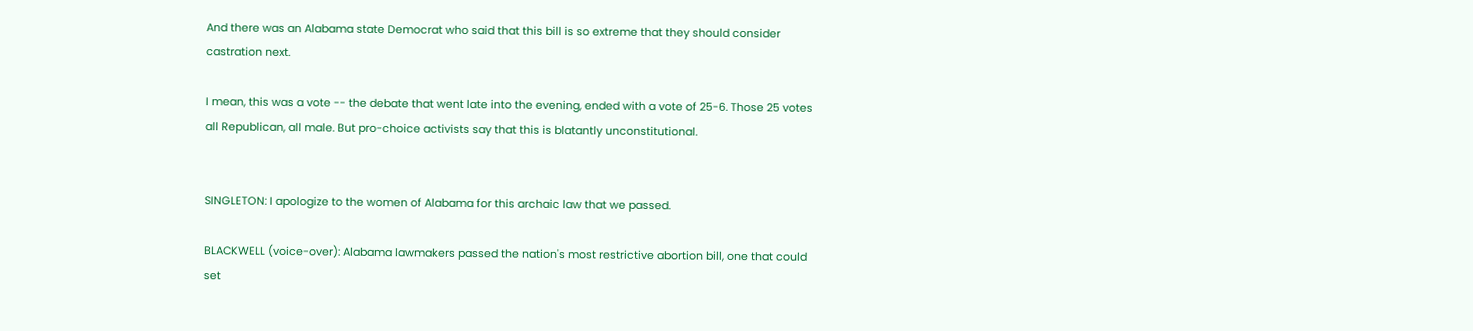And there was an Alabama state Democrat who said that this bill is so extreme that they should consider castration next.

I mean, this was a vote -- the debate that went late into the evening, ended with a vote of 25-6. Those 25 votes all Republican, all male. But pro-choice activists say that this is blatantly unconstitutional.


SINGLETON: I apologize to the women of Alabama for this archaic law that we passed.

BLACKWELL (voice-over): Alabama lawmakers passed the nation's most restrictive abortion bill, one that could set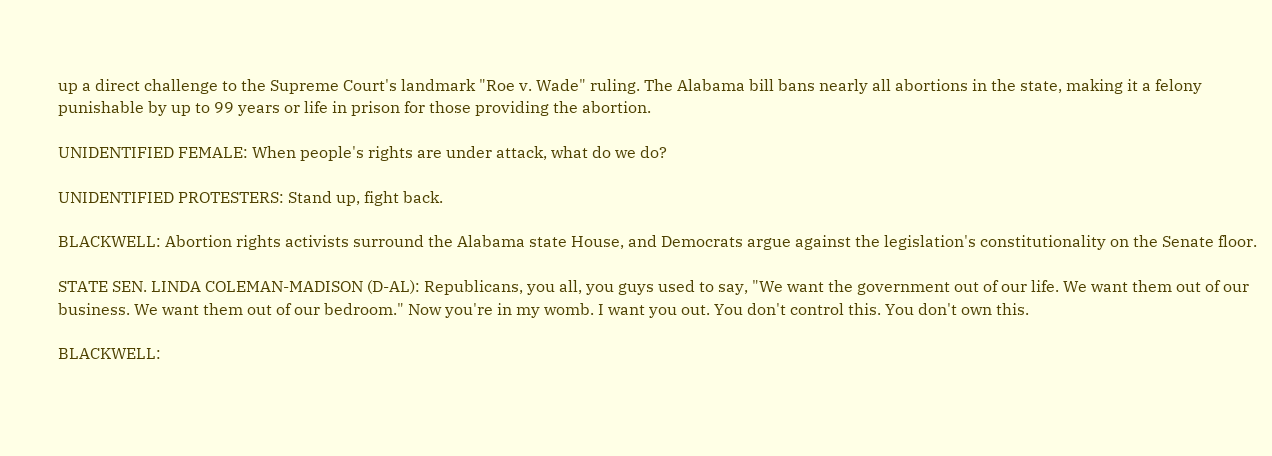up a direct challenge to the Supreme Court's landmark "Roe v. Wade" ruling. The Alabama bill bans nearly all abortions in the state, making it a felony punishable by up to 99 years or life in prison for those providing the abortion.

UNIDENTIFIED FEMALE: When people's rights are under attack, what do we do?

UNIDENTIFIED PROTESTERS: Stand up, fight back.

BLACKWELL: Abortion rights activists surround the Alabama state House, and Democrats argue against the legislation's constitutionality on the Senate floor.

STATE SEN. LINDA COLEMAN-MADISON (D-AL): Republicans, you all, you guys used to say, "We want the government out of our life. We want them out of our business. We want them out of our bedroom." Now you're in my womb. I want you out. You don't control this. You don't own this.

BLACKWELL: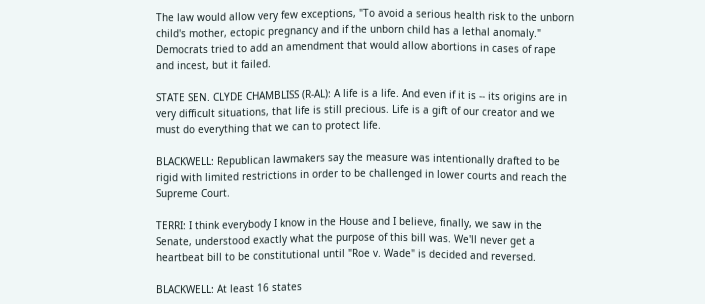The law would allow very few exceptions, "To avoid a serious health risk to the unborn child's mother, ectopic pregnancy and if the unborn child has a lethal anomaly." Democrats tried to add an amendment that would allow abortions in cases of rape and incest, but it failed.

STATE SEN. CLYDE CHAMBLISS (R-AL): A life is a life. And even if it is -- its origins are in very difficult situations, that life is still precious. Life is a gift of our creator and we must do everything that we can to protect life.

BLACKWELL: Republican lawmakers say the measure was intentionally drafted to be rigid with limited restrictions in order to be challenged in lower courts and reach the Supreme Court.

TERRI: I think everybody I know in the House and I believe, finally, we saw in the Senate, understood exactly what the purpose of this bill was. We'll never get a heartbeat bill to be constitutional until "Roe v. Wade" is decided and reversed.

BLACKWELL: At least 16 states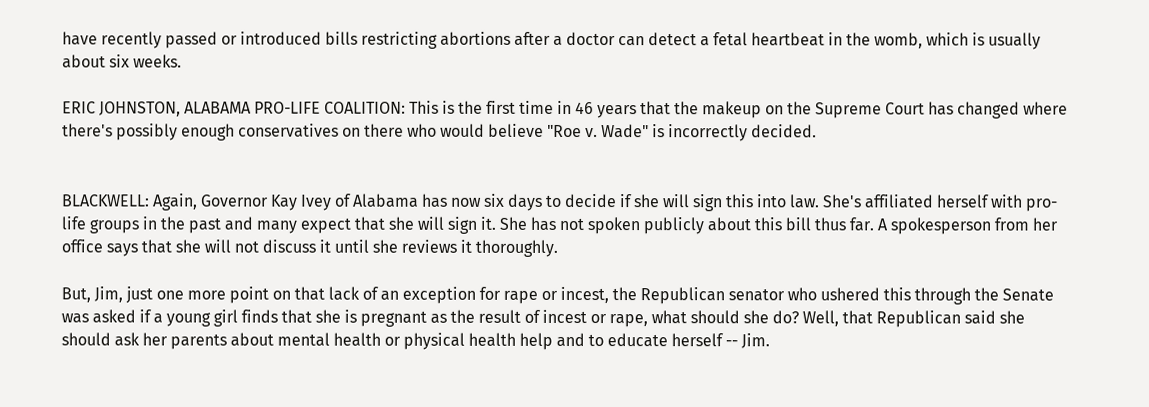have recently passed or introduced bills restricting abortions after a doctor can detect a fetal heartbeat in the womb, which is usually about six weeks.

ERIC JOHNSTON, ALABAMA PRO-LIFE COALITION: This is the first time in 46 years that the makeup on the Supreme Court has changed where there's possibly enough conservatives on there who would believe "Roe v. Wade" is incorrectly decided.


BLACKWELL: Again, Governor Kay Ivey of Alabama has now six days to decide if she will sign this into law. She's affiliated herself with pro-life groups in the past and many expect that she will sign it. She has not spoken publicly about this bill thus far. A spokesperson from her office says that she will not discuss it until she reviews it thoroughly.

But, Jim, just one more point on that lack of an exception for rape or incest, the Republican senator who ushered this through the Senate was asked if a young girl finds that she is pregnant as the result of incest or rape, what should she do? Well, that Republican said she should ask her parents about mental health or physical health help and to educate herself -- Jim.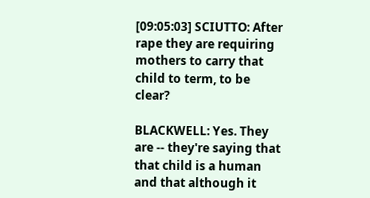[09:05:03] SCIUTTO: After rape they are requiring mothers to carry that child to term, to be clear?

BLACKWELL: Yes. They are -- they're saying that that child is a human and that although it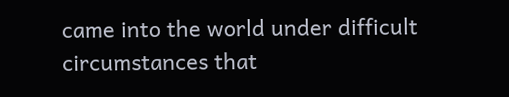came into the world under difficult circumstances that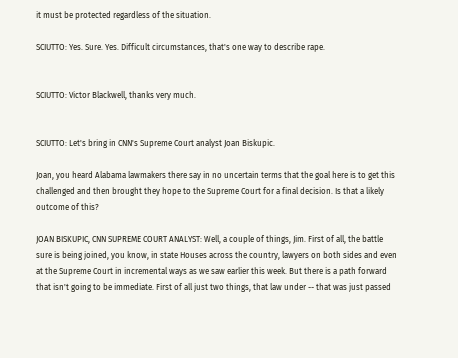it must be protected regardless of the situation.

SCIUTTO: Yes. Sure. Yes. Difficult circumstances, that's one way to describe rape.


SCIUTTO: Victor Blackwell, thanks very much.


SCIUTTO: Let's bring in CNN's Supreme Court analyst Joan Biskupic.

Joan, you heard Alabama lawmakers there say in no uncertain terms that the goal here is to get this challenged and then brought they hope to the Supreme Court for a final decision. Is that a likely outcome of this?

JOAN BISKUPIC, CNN SUPREME COURT ANALYST: Well, a couple of things, Jim. First of all, the battle sure is being joined, you know, in state Houses across the country, lawyers on both sides and even at the Supreme Court in incremental ways as we saw earlier this week. But there is a path forward that isn't going to be immediate. First of all just two things, that law under -- that was just passed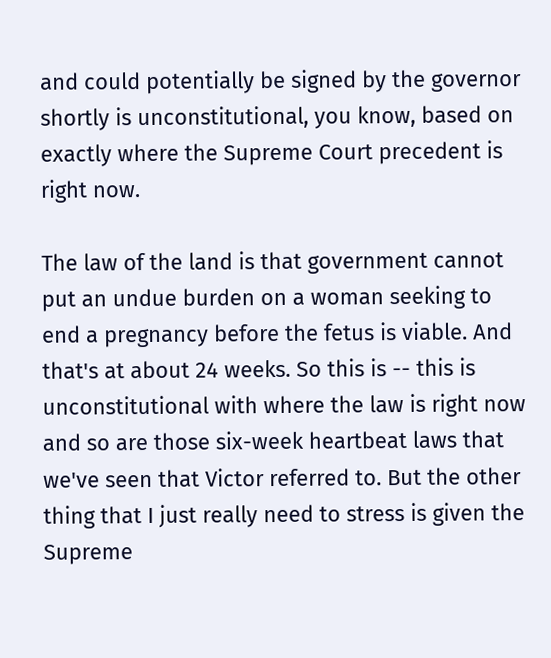and could potentially be signed by the governor shortly is unconstitutional, you know, based on exactly where the Supreme Court precedent is right now.

The law of the land is that government cannot put an undue burden on a woman seeking to end a pregnancy before the fetus is viable. And that's at about 24 weeks. So this is -- this is unconstitutional with where the law is right now and so are those six-week heartbeat laws that we've seen that Victor referred to. But the other thing that I just really need to stress is given the Supreme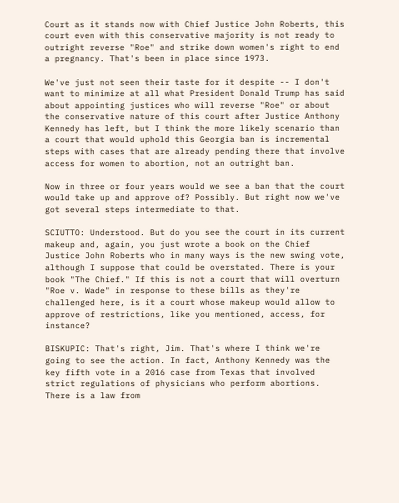Court as it stands now with Chief Justice John Roberts, this court even with this conservative majority is not ready to outright reverse "Roe" and strike down women's right to end a pregnancy. That's been in place since 1973.

We've just not seen their taste for it despite -- I don't want to minimize at all what President Donald Trump has said about appointing justices who will reverse "Roe" or about the conservative nature of this court after Justice Anthony Kennedy has left, but I think the more likely scenario than a court that would uphold this Georgia ban is incremental steps with cases that are already pending there that involve access for women to abortion, not an outright ban.

Now in three or four years would we see a ban that the court would take up and approve of? Possibly. But right now we've got several steps intermediate to that.

SCIUTTO: Understood. But do you see the court in its current makeup and, again, you just wrote a book on the Chief Justice John Roberts who in many ways is the new swing vote, although I suppose that could be overstated. There is your book "The Chief." If this is not a court that will overturn "Roe v. Wade" in response to these bills as they're challenged here, is it a court whose makeup would allow to approve of restrictions, like you mentioned, access, for instance?

BISKUPIC: That's right, Jim. That's where I think we're going to see the action. In fact, Anthony Kennedy was the key fifth vote in a 2016 case from Texas that involved strict regulations of physicians who perform abortions. There is a law from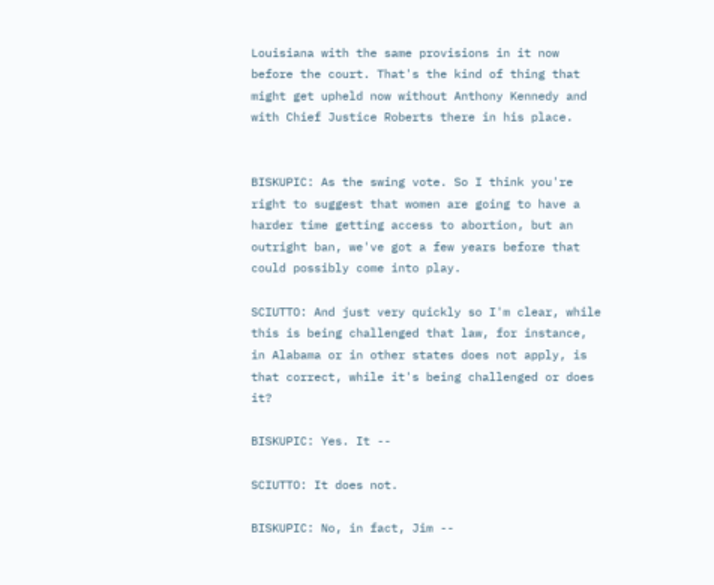Louisiana with the same provisions in it now before the court. That's the kind of thing that might get upheld now without Anthony Kennedy and with Chief Justice Roberts there in his place.


BISKUPIC: As the swing vote. So I think you're right to suggest that women are going to have a harder time getting access to abortion, but an outright ban, we've got a few years before that could possibly come into play.

SCIUTTO: And just very quickly so I'm clear, while this is being challenged that law, for instance, in Alabama or in other states does not apply, is that correct, while it's being challenged or does it?

BISKUPIC: Yes. It --

SCIUTTO: It does not.

BISKUPIC: No, in fact, Jim --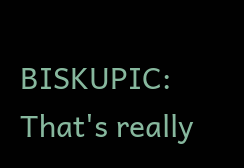BISKUPIC: That's really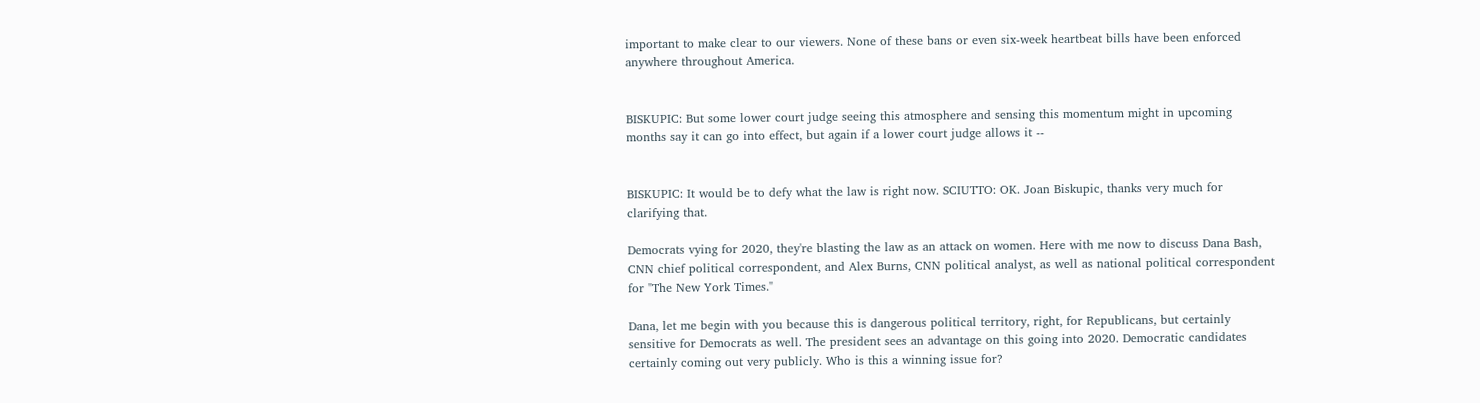important to make clear to our viewers. None of these bans or even six-week heartbeat bills have been enforced anywhere throughout America.


BISKUPIC: But some lower court judge seeing this atmosphere and sensing this momentum might in upcoming months say it can go into effect, but again if a lower court judge allows it --


BISKUPIC: It would be to defy what the law is right now. SCIUTTO: OK. Joan Biskupic, thanks very much for clarifying that.

Democrats vying for 2020, they're blasting the law as an attack on women. Here with me now to discuss Dana Bash, CNN chief political correspondent, and Alex Burns, CNN political analyst, as well as national political correspondent for "The New York Times."

Dana, let me begin with you because this is dangerous political territory, right, for Republicans, but certainly sensitive for Democrats as well. The president sees an advantage on this going into 2020. Democratic candidates certainly coming out very publicly. Who is this a winning issue for?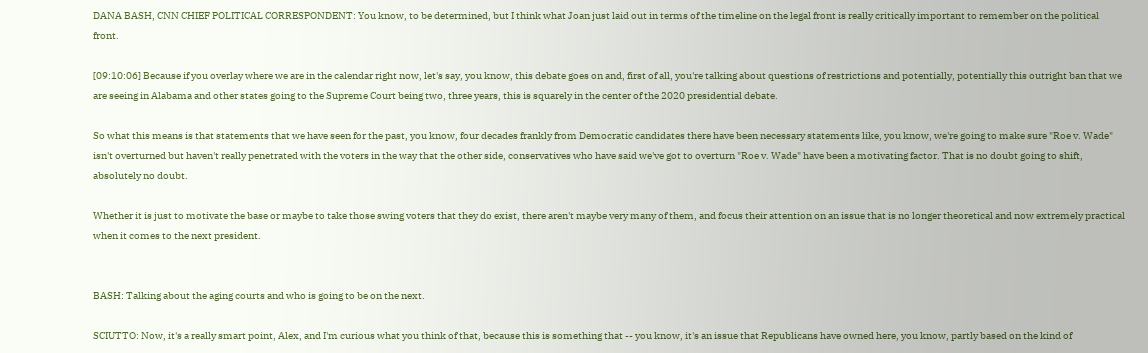DANA BASH, CNN CHIEF POLITICAL CORRESPONDENT: You know, to be determined, but I think what Joan just laid out in terms of the timeline on the legal front is really critically important to remember on the political front.

[09:10:06] Because if you overlay where we are in the calendar right now, let's say, you know, this debate goes on and, first of all, you're talking about questions of restrictions and potentially, potentially this outright ban that we are seeing in Alabama and other states going to the Supreme Court being two, three years, this is squarely in the center of the 2020 presidential debate.

So what this means is that statements that we have seen for the past, you know, four decades frankly from Democratic candidates there have been necessary statements like, you know, we're going to make sure "Roe v. Wade" isn't overturned but haven't really penetrated with the voters in the way that the other side, conservatives who have said we've got to overturn "Roe v. Wade" have been a motivating factor. That is no doubt going to shift, absolutely no doubt.

Whether it is just to motivate the base or maybe to take those swing voters that they do exist, there aren't maybe very many of them, and focus their attention on an issue that is no longer theoretical and now extremely practical when it comes to the next president.


BASH: Talking about the aging courts and who is going to be on the next.

SCIUTTO: Now, it's a really smart point, Alex, and I'm curious what you think of that, because this is something that -- you know, it's an issue that Republicans have owned here, you know, partly based on the kind of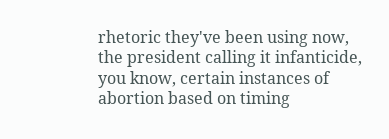rhetoric they've been using now, the president calling it infanticide, you know, certain instances of abortion based on timing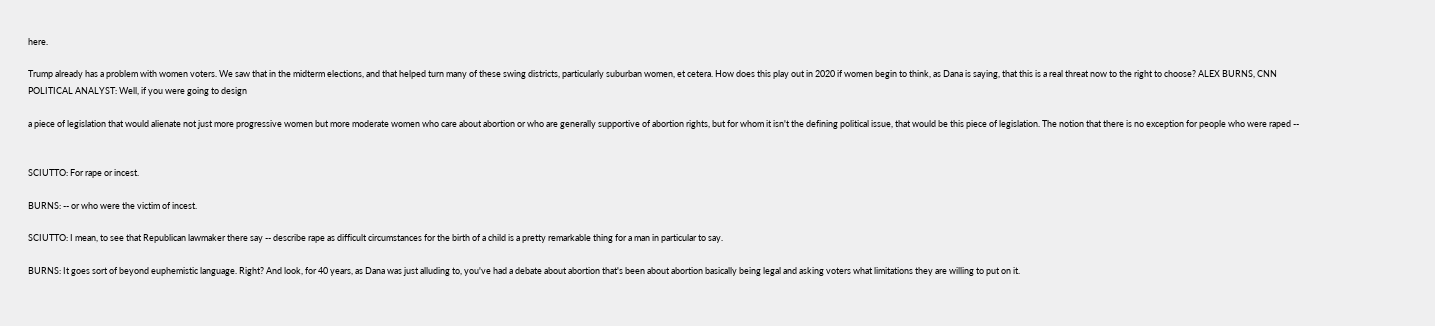here.

Trump already has a problem with women voters. We saw that in the midterm elections, and that helped turn many of these swing districts, particularly suburban women, et cetera. How does this play out in 2020 if women begin to think, as Dana is saying, that this is a real threat now to the right to choose? ALEX BURNS, CNN POLITICAL ANALYST: Well, if you were going to design

a piece of legislation that would alienate not just more progressive women but more moderate women who care about abortion or who are generally supportive of abortion rights, but for whom it isn't the defining political issue, that would be this piece of legislation. The notion that there is no exception for people who were raped --


SCIUTTO: For rape or incest.

BURNS: -- or who were the victim of incest.

SCIUTTO: I mean, to see that Republican lawmaker there say -- describe rape as difficult circumstances for the birth of a child is a pretty remarkable thing for a man in particular to say.

BURNS: It goes sort of beyond euphemistic language. Right? And look, for 40 years, as Dana was just alluding to, you've had a debate about abortion that's been about abortion basically being legal and asking voters what limitations they are willing to put on it.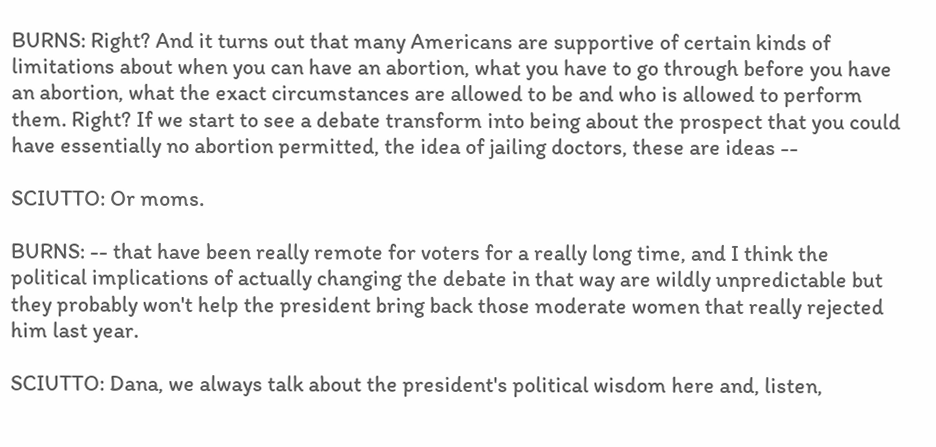BURNS: Right? And it turns out that many Americans are supportive of certain kinds of limitations about when you can have an abortion, what you have to go through before you have an abortion, what the exact circumstances are allowed to be and who is allowed to perform them. Right? If we start to see a debate transform into being about the prospect that you could have essentially no abortion permitted, the idea of jailing doctors, these are ideas --

SCIUTTO: Or moms.

BURNS: -- that have been really remote for voters for a really long time, and I think the political implications of actually changing the debate in that way are wildly unpredictable but they probably won't help the president bring back those moderate women that really rejected him last year.

SCIUTTO: Dana, we always talk about the president's political wisdom here and, listen,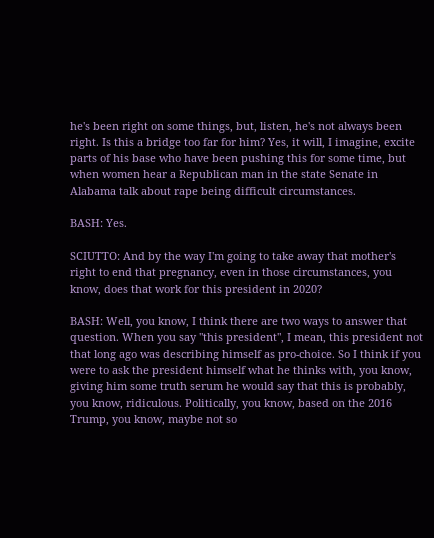he's been right on some things, but, listen, he's not always been right. Is this a bridge too far for him? Yes, it will, I imagine, excite parts of his base who have been pushing this for some time, but when women hear a Republican man in the state Senate in Alabama talk about rape being difficult circumstances.

BASH: Yes.

SCIUTTO: And by the way I'm going to take away that mother's right to end that pregnancy, even in those circumstances, you know, does that work for this president in 2020?

BASH: Well, you know, I think there are two ways to answer that question. When you say "this president", I mean, this president not that long ago was describing himself as pro-choice. So I think if you were to ask the president himself what he thinks with, you know, giving him some truth serum he would say that this is probably, you know, ridiculous. Politically, you know, based on the 2016 Trump, you know, maybe not so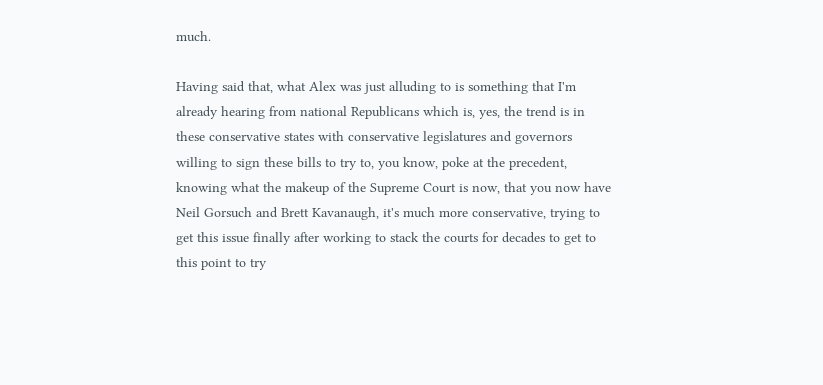much.

Having said that, what Alex was just alluding to is something that I'm already hearing from national Republicans which is, yes, the trend is in these conservative states with conservative legislatures and governors willing to sign these bills to try to, you know, poke at the precedent, knowing what the makeup of the Supreme Court is now, that you now have Neil Gorsuch and Brett Kavanaugh, it's much more conservative, trying to get this issue finally after working to stack the courts for decades to get to this point to try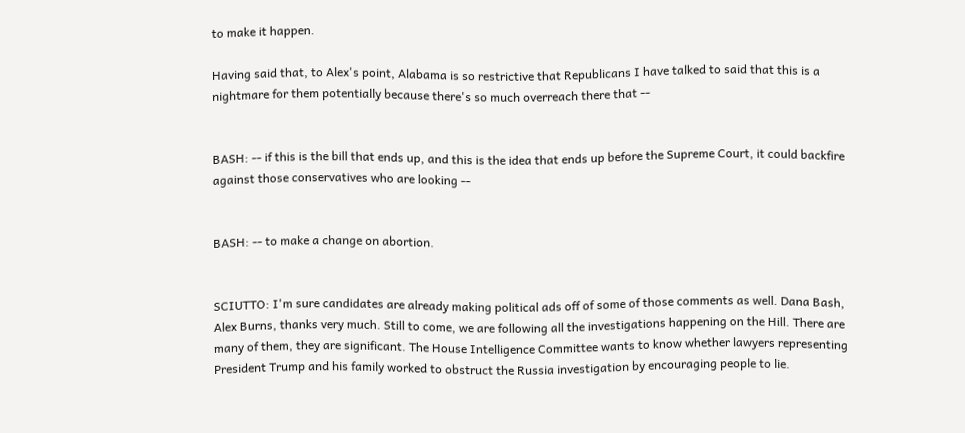to make it happen.

Having said that, to Alex's point, Alabama is so restrictive that Republicans I have talked to said that this is a nightmare for them potentially because there's so much overreach there that --


BASH: -- if this is the bill that ends up, and this is the idea that ends up before the Supreme Court, it could backfire against those conservatives who are looking --


BASH: -- to make a change on abortion.


SCIUTTO: I'm sure candidates are already making political ads off of some of those comments as well. Dana Bash, Alex Burns, thanks very much. Still to come, we are following all the investigations happening on the Hill. There are many of them, they are significant. The House Intelligence Committee wants to know whether lawyers representing President Trump and his family worked to obstruct the Russia investigation by encouraging people to lie.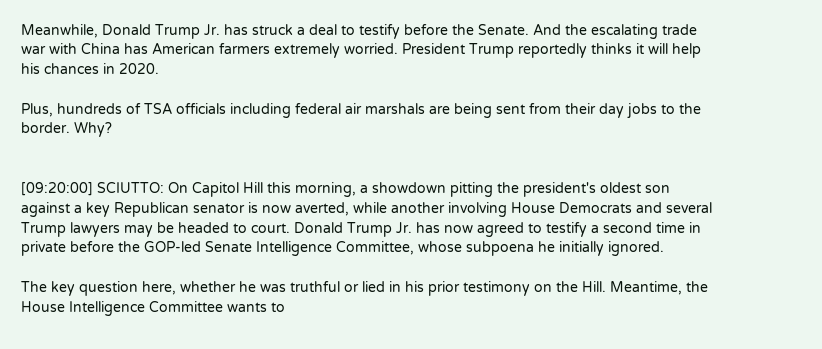Meanwhile, Donald Trump Jr. has struck a deal to testify before the Senate. And the escalating trade war with China has American farmers extremely worried. President Trump reportedly thinks it will help his chances in 2020.

Plus, hundreds of TSA officials including federal air marshals are being sent from their day jobs to the border. Why?


[09:20:00] SCIUTTO: On Capitol Hill this morning, a showdown pitting the president's oldest son against a key Republican senator is now averted, while another involving House Democrats and several Trump lawyers may be headed to court. Donald Trump Jr. has now agreed to testify a second time in private before the GOP-led Senate Intelligence Committee, whose subpoena he initially ignored.

The key question here, whether he was truthful or lied in his prior testimony on the Hill. Meantime, the House Intelligence Committee wants to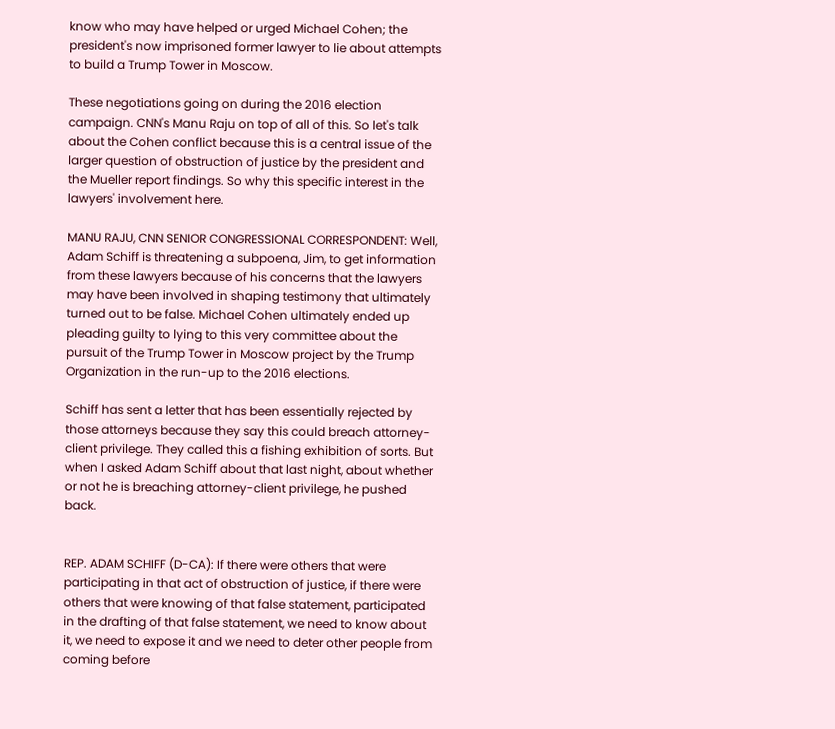know who may have helped or urged Michael Cohen; the president's now imprisoned former lawyer to lie about attempts to build a Trump Tower in Moscow.

These negotiations going on during the 2016 election campaign. CNN's Manu Raju on top of all of this. So let's talk about the Cohen conflict because this is a central issue of the larger question of obstruction of justice by the president and the Mueller report findings. So why this specific interest in the lawyers' involvement here.

MANU RAJU, CNN SENIOR CONGRESSIONAL CORRESPONDENT: Well, Adam Schiff is threatening a subpoena, Jim, to get information from these lawyers because of his concerns that the lawyers may have been involved in shaping testimony that ultimately turned out to be false. Michael Cohen ultimately ended up pleading guilty to lying to this very committee about the pursuit of the Trump Tower in Moscow project by the Trump Organization in the run-up to the 2016 elections.

Schiff has sent a letter that has been essentially rejected by those attorneys because they say this could breach attorney-client privilege. They called this a fishing exhibition of sorts. But when I asked Adam Schiff about that last night, about whether or not he is breaching attorney-client privilege, he pushed back.


REP. ADAM SCHIFF (D-CA): If there were others that were participating in that act of obstruction of justice, if there were others that were knowing of that false statement, participated in the drafting of that false statement, we need to know about it, we need to expose it and we need to deter other people from coming before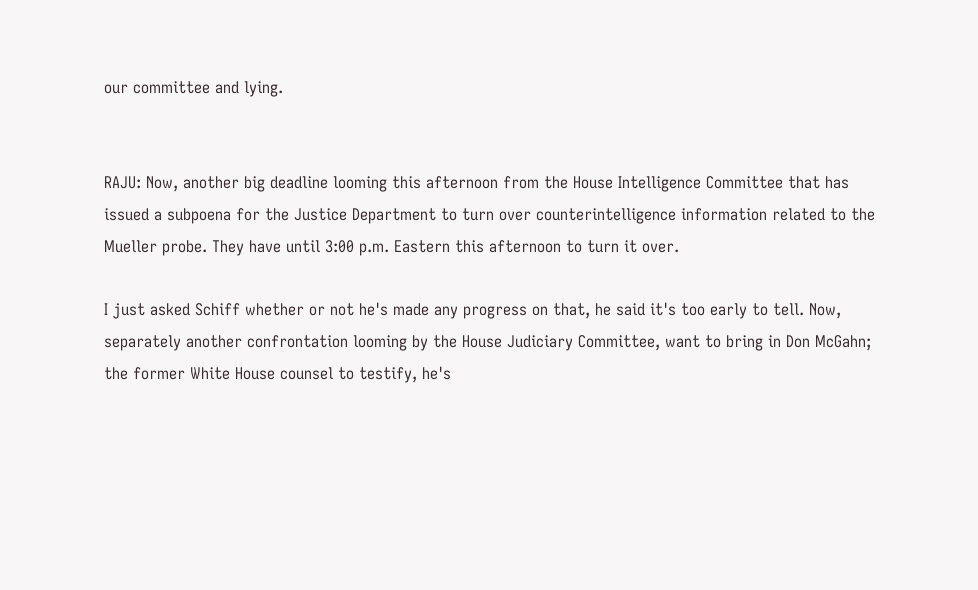our committee and lying.


RAJU: Now, another big deadline looming this afternoon from the House Intelligence Committee that has issued a subpoena for the Justice Department to turn over counterintelligence information related to the Mueller probe. They have until 3:00 p.m. Eastern this afternoon to turn it over.

I just asked Schiff whether or not he's made any progress on that, he said it's too early to tell. Now, separately another confrontation looming by the House Judiciary Committee, want to bring in Don McGahn; the former White House counsel to testify, he's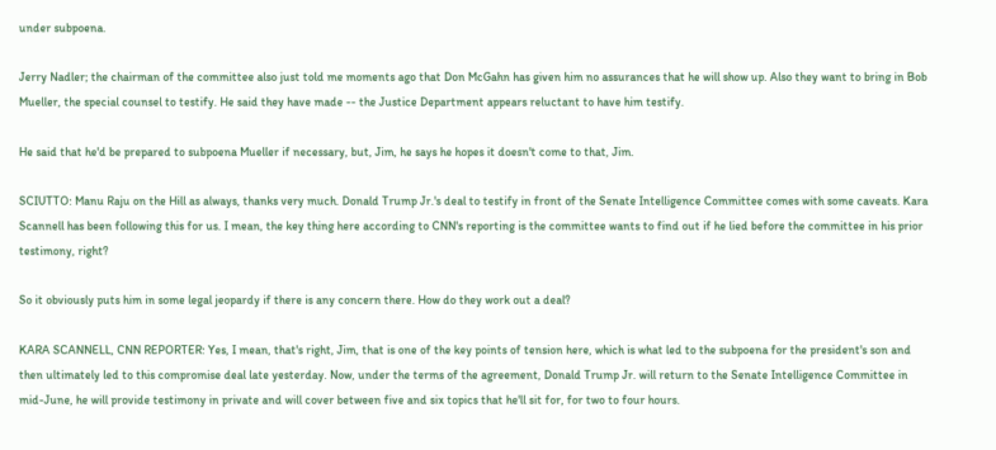under subpoena.

Jerry Nadler; the chairman of the committee also just told me moments ago that Don McGahn has given him no assurances that he will show up. Also they want to bring in Bob Mueller, the special counsel to testify. He said they have made -- the Justice Department appears reluctant to have him testify.

He said that he'd be prepared to subpoena Mueller if necessary, but, Jim, he says he hopes it doesn't come to that, Jim.

SCIUTTO: Manu Raju on the Hill as always, thanks very much. Donald Trump Jr.'s deal to testify in front of the Senate Intelligence Committee comes with some caveats. Kara Scannell has been following this for us. I mean, the key thing here according to CNN's reporting is the committee wants to find out if he lied before the committee in his prior testimony, right?

So it obviously puts him in some legal jeopardy if there is any concern there. How do they work out a deal?

KARA SCANNELL, CNN REPORTER: Yes, I mean, that's right, Jim, that is one of the key points of tension here, which is what led to the subpoena for the president's son and then ultimately led to this compromise deal late yesterday. Now, under the terms of the agreement, Donald Trump Jr. will return to the Senate Intelligence Committee in mid-June, he will provide testimony in private and will cover between five and six topics that he'll sit for, for two to four hours.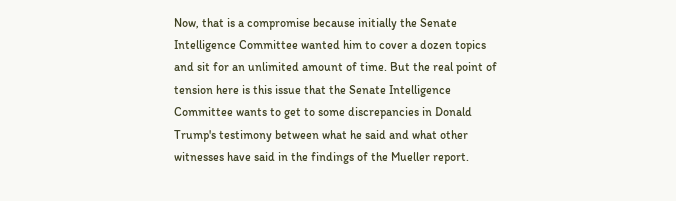Now, that is a compromise because initially the Senate Intelligence Committee wanted him to cover a dozen topics and sit for an unlimited amount of time. But the real point of tension here is this issue that the Senate Intelligence Committee wants to get to some discrepancies in Donald Trump's testimony between what he said and what other witnesses have said in the findings of the Mueller report.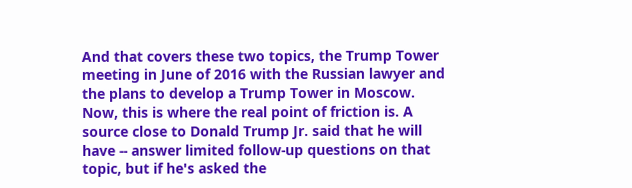And that covers these two topics, the Trump Tower meeting in June of 2016 with the Russian lawyer and the plans to develop a Trump Tower in Moscow. Now, this is where the real point of friction is. A source close to Donald Trump Jr. said that he will have -- answer limited follow-up questions on that topic, but if he's asked the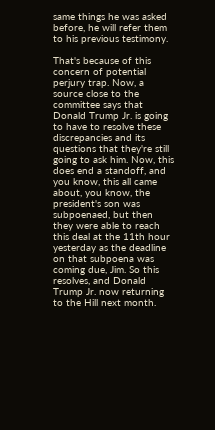same things he was asked before, he will refer them to his previous testimony.

That's because of this concern of potential perjury trap. Now, a source close to the committee says that Donald Trump Jr. is going to have to resolve these discrepancies and its questions that they're still going to ask him. Now, this does end a standoff, and you know, this all came about, you know, the president's son was subpoenaed, but then they were able to reach this deal at the 11th hour yesterday as the deadline on that subpoena was coming due, Jim. So this resolves, and Donald Trump Jr. now returning to the Hill next month.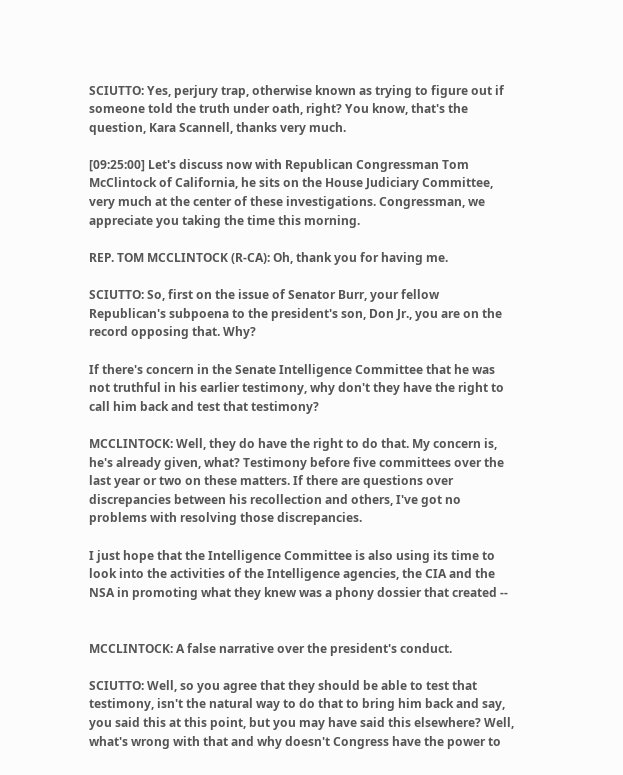SCIUTTO: Yes, perjury trap, otherwise known as trying to figure out if someone told the truth under oath, right? You know, that's the question, Kara Scannell, thanks very much.

[09:25:00] Let's discuss now with Republican Congressman Tom McClintock of California, he sits on the House Judiciary Committee, very much at the center of these investigations. Congressman, we appreciate you taking the time this morning.

REP. TOM MCCLINTOCK (R-CA): Oh, thank you for having me.

SCIUTTO: So, first on the issue of Senator Burr, your fellow Republican's subpoena to the president's son, Don Jr., you are on the record opposing that. Why?

If there's concern in the Senate Intelligence Committee that he was not truthful in his earlier testimony, why don't they have the right to call him back and test that testimony?

MCCLINTOCK: Well, they do have the right to do that. My concern is, he's already given, what? Testimony before five committees over the last year or two on these matters. If there are questions over discrepancies between his recollection and others, I've got no problems with resolving those discrepancies.

I just hope that the Intelligence Committee is also using its time to look into the activities of the Intelligence agencies, the CIA and the NSA in promoting what they knew was a phony dossier that created --


MCCLINTOCK: A false narrative over the president's conduct.

SCIUTTO: Well, so you agree that they should be able to test that testimony, isn't the natural way to do that to bring him back and say, you said this at this point, but you may have said this elsewhere? Well, what's wrong with that and why doesn't Congress have the power to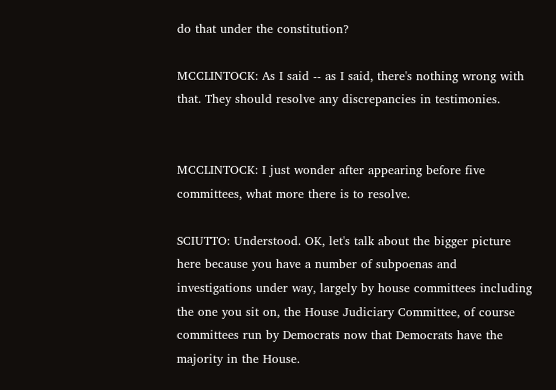do that under the constitution?

MCCLINTOCK: As I said -- as I said, there's nothing wrong with that. They should resolve any discrepancies in testimonies.


MCCLINTOCK: I just wonder after appearing before five committees, what more there is to resolve.

SCIUTTO: Understood. OK, let's talk about the bigger picture here because you have a number of subpoenas and investigations under way, largely by house committees including the one you sit on, the House Judiciary Committee, of course committees run by Democrats now that Democrats have the majority in the House.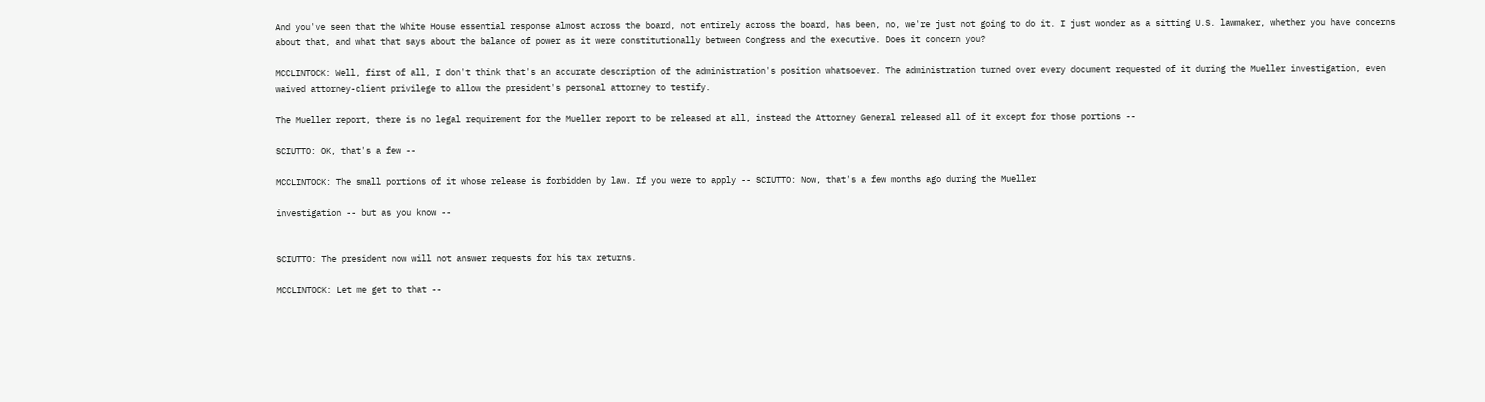And you've seen that the White House essential response almost across the board, not entirely across the board, has been, no, we're just not going to do it. I just wonder as a sitting U.S. lawmaker, whether you have concerns about that, and what that says about the balance of power as it were constitutionally between Congress and the executive. Does it concern you?

MCCLINTOCK: Well, first of all, I don't think that's an accurate description of the administration's position whatsoever. The administration turned over every document requested of it during the Mueller investigation, even waived attorney-client privilege to allow the president's personal attorney to testify.

The Mueller report, there is no legal requirement for the Mueller report to be released at all, instead the Attorney General released all of it except for those portions --

SCIUTTO: OK, that's a few --

MCCLINTOCK: The small portions of it whose release is forbidden by law. If you were to apply -- SCIUTTO: Now, that's a few months ago during the Mueller

investigation -- but as you know --


SCIUTTO: The president now will not answer requests for his tax returns.

MCCLINTOCK: Let me get to that --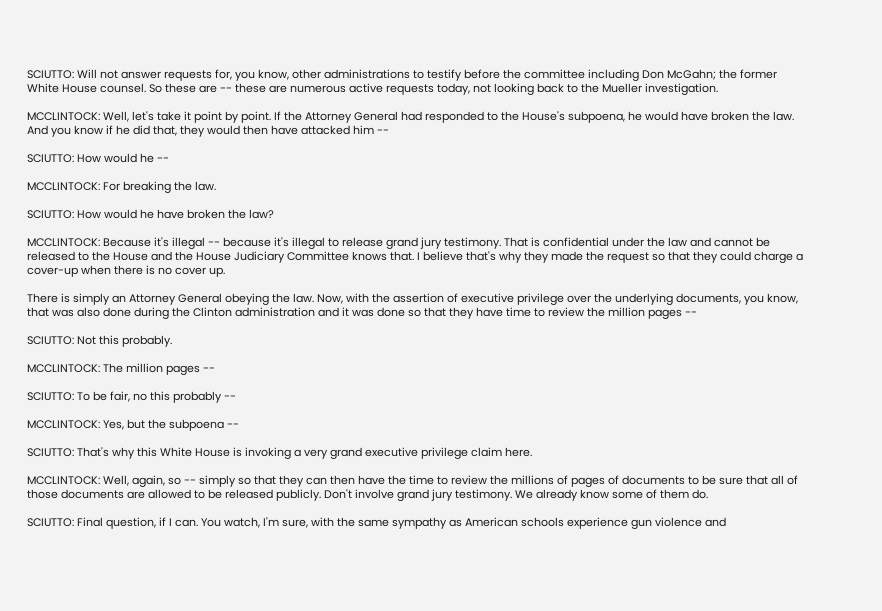SCIUTTO: Will not answer requests for, you know, other administrations to testify before the committee including Don McGahn; the former White House counsel. So these are -- these are numerous active requests today, not looking back to the Mueller investigation.

MCCLINTOCK: Well, let's take it point by point. If the Attorney General had responded to the House's subpoena, he would have broken the law. And you know if he did that, they would then have attacked him --

SCIUTTO: How would he --

MCCLINTOCK: For breaking the law.

SCIUTTO: How would he have broken the law?

MCCLINTOCK: Because it's illegal -- because it's illegal to release grand jury testimony. That is confidential under the law and cannot be released to the House and the House Judiciary Committee knows that. I believe that's why they made the request so that they could charge a cover-up when there is no cover up.

There is simply an Attorney General obeying the law. Now, with the assertion of executive privilege over the underlying documents, you know, that was also done during the Clinton administration and it was done so that they have time to review the million pages --

SCIUTTO: Not this probably.

MCCLINTOCK: The million pages --

SCIUTTO: To be fair, no this probably --

MCCLINTOCK: Yes, but the subpoena --

SCIUTTO: That's why this White House is invoking a very grand executive privilege claim here.

MCCLINTOCK: Well, again, so -- simply so that they can then have the time to review the millions of pages of documents to be sure that all of those documents are allowed to be released publicly. Don't involve grand jury testimony. We already know some of them do.

SCIUTTO: Final question, if I can. You watch, I'm sure, with the same sympathy as American schools experience gun violence and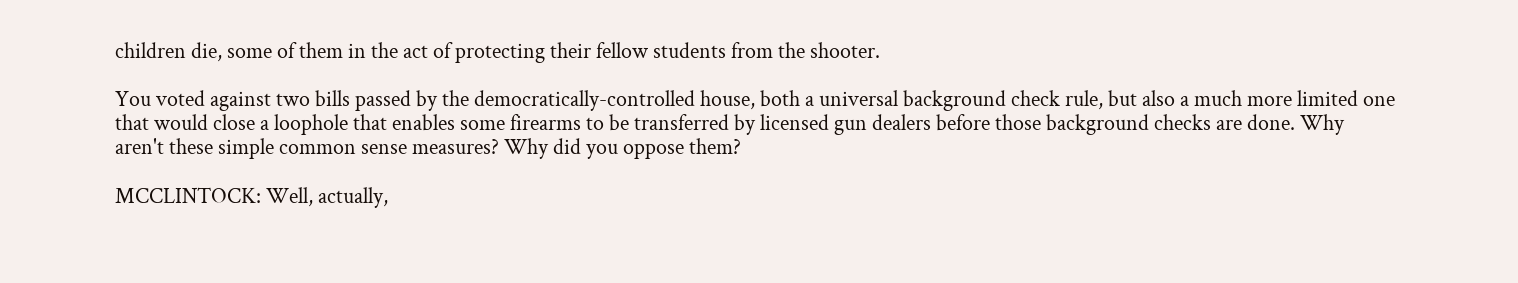children die, some of them in the act of protecting their fellow students from the shooter.

You voted against two bills passed by the democratically-controlled house, both a universal background check rule, but also a much more limited one that would close a loophole that enables some firearms to be transferred by licensed gun dealers before those background checks are done. Why aren't these simple common sense measures? Why did you oppose them?

MCCLINTOCK: Well, actually,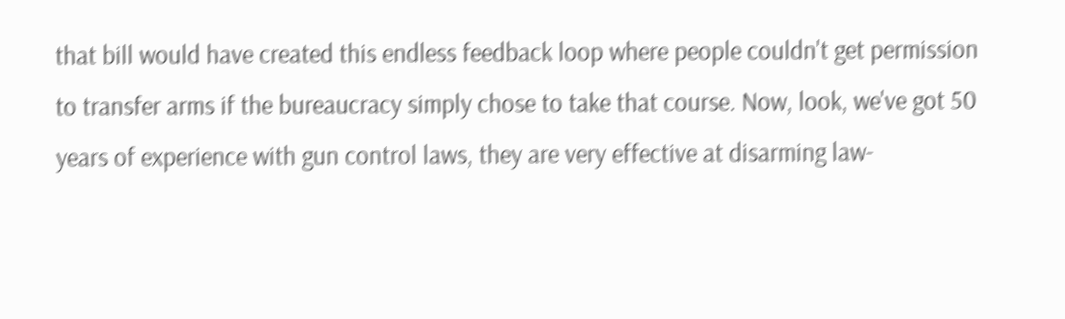that bill would have created this endless feedback loop where people couldn't get permission to transfer arms if the bureaucracy simply chose to take that course. Now, look, we've got 50 years of experience with gun control laws, they are very effective at disarming law-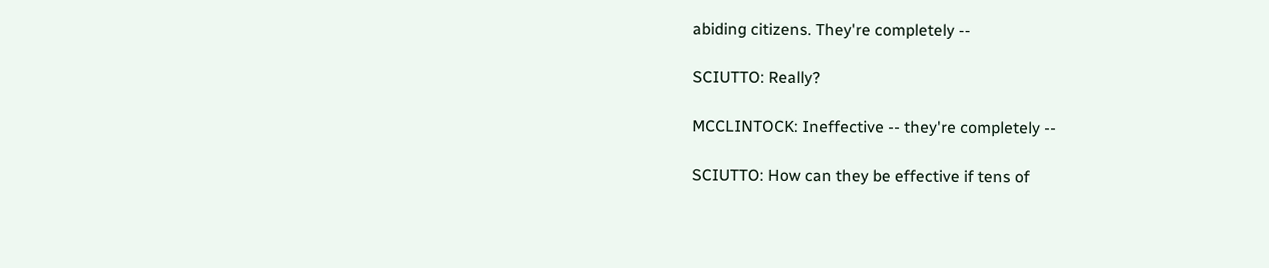abiding citizens. They're completely --

SCIUTTO: Really?

MCCLINTOCK: Ineffective -- they're completely --

SCIUTTO: How can they be effective if tens of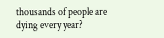thousands of people are dying every year?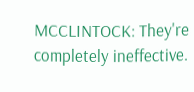MCCLINTOCK: They're completely ineffective.